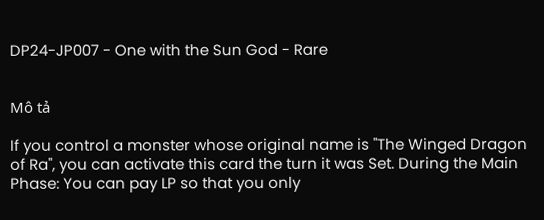DP24-JP007 - One with the Sun God - Rare


Mô tả

If you control a monster whose original name is "The Winged Dragon of Ra", you can activate this card the turn it was Set. During the Main Phase: You can pay LP so that you only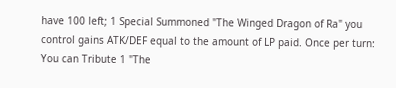have 100 left; 1 Special Summoned "The Winged Dragon of Ra" you control gains ATK/DEF equal to the amount of LP paid. Once per turn: You can Tribute 1 "The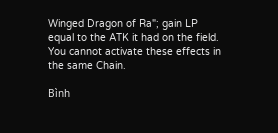Winged Dragon of Ra"; gain LP equal to the ATK it had on the field. You cannot activate these effects in the same Chain.

Bình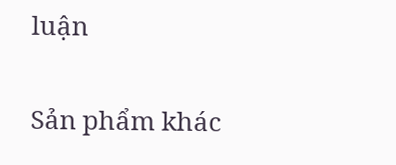luận

Sản phẩm khác